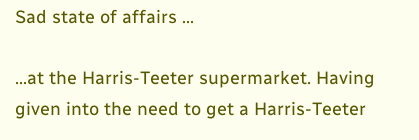Sad state of affairs …

…at the Harris-Teeter supermarket. Having given into the need to get a Harris-Teeter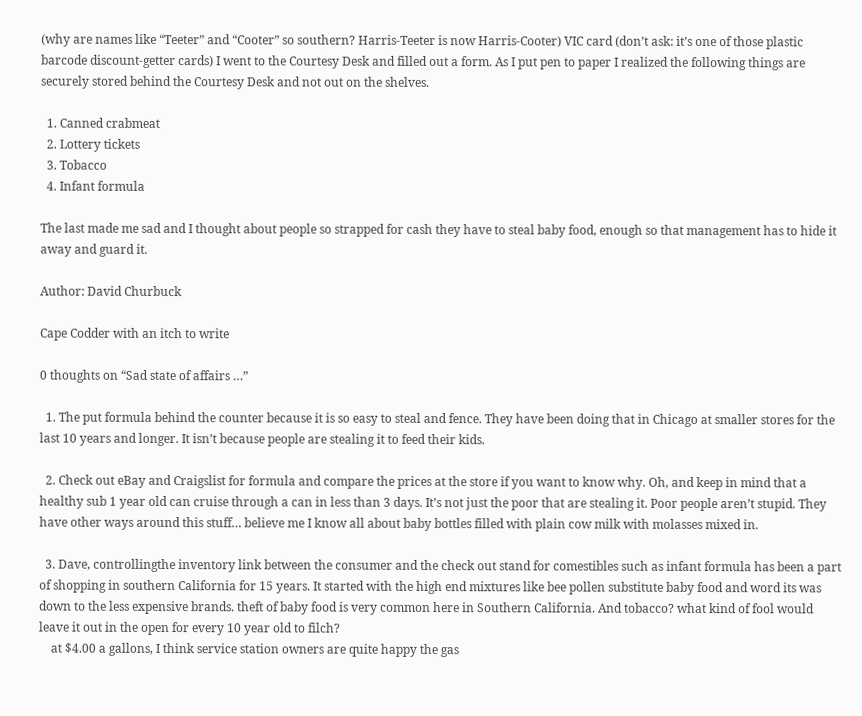(why are names like “Teeter” and “Cooter” so southern? Harris-Teeter is now Harris-Cooter) VIC card (don’t ask: it’s one of those plastic barcode discount-getter cards) I went to the Courtesy Desk and filled out a form. As I put pen to paper I realized the following things are securely stored behind the Courtesy Desk and not out on the shelves.

  1. Canned crabmeat
  2. Lottery tickets
  3. Tobacco
  4. Infant formula

The last made me sad and I thought about people so strapped for cash they have to steal baby food, enough so that management has to hide it away and guard it.

Author: David Churbuck

Cape Codder with an itch to write

0 thoughts on “Sad state of affairs …”

  1. The put formula behind the counter because it is so easy to steal and fence. They have been doing that in Chicago at smaller stores for the last 10 years and longer. It isn’t because people are stealing it to feed their kids.

  2. Check out eBay and Craigslist for formula and compare the prices at the store if you want to know why. Oh, and keep in mind that a healthy sub 1 year old can cruise through a can in less than 3 days. It’s not just the poor that are stealing it. Poor people aren’t stupid. They have other ways around this stuff… believe me I know all about baby bottles filled with plain cow milk with molasses mixed in.

  3. Dave, controllingthe inventory link between the consumer and the check out stand for comestibles such as infant formula has been a part of shopping in southern California for 15 years. It started with the high end mixtures like bee pollen substitute baby food and word its was down to the less expensive brands. theft of baby food is very common here in Southern California. And tobacco? what kind of fool would leave it out in the open for every 10 year old to filch?
    at $4.00 a gallons, I think service station owners are quite happy the gas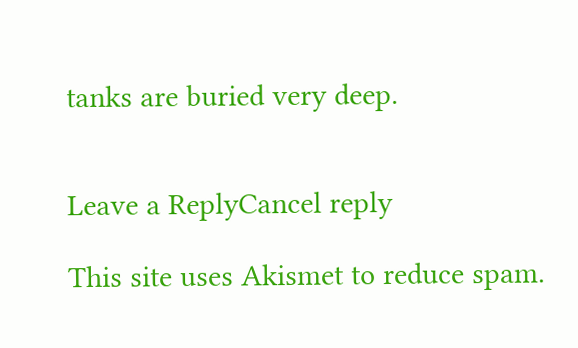tanks are buried very deep.


Leave a ReplyCancel reply

This site uses Akismet to reduce spam.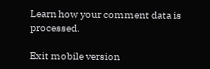Learn how your comment data is processed.

Exit mobile version